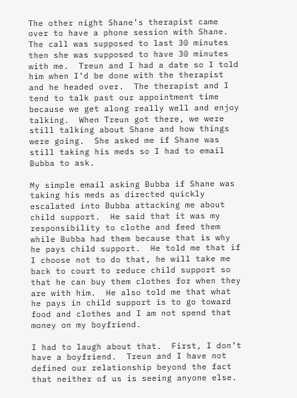The other night Shane’s therapist came over to have a phone session with Shane.  The call was supposed to last 30 minutes then she was supposed to have 30 minutes with me.  Treun and I had a date so I told him when I’d be done with the therapist and he headed over.  The therapist and I tend to talk past our appointment time because we get along really well and enjoy talking.  When Treun got there, we were still talking about Shane and how things were going.  She asked me if Shane was still taking his meds so I had to email Bubba to ask.

My simple email asking Bubba if Shane was taking his meds as directed quickly escalated into Bubba attacking me about child support.  He said that it was my responsibility to clothe and feed them while Bubba had them because that is why he pays child support.  He told me that if I choose not to do that, he will take me back to court to reduce child support so that he can buy them clothes for when they are with him.  He also told me that what he pays in child support is to go toward food and clothes and I am not spend that money on my boyfriend.

I had to laugh about that.  First, I don’t have a boyfriend.  Treun and I have not defined our relationship beyond the fact that neither of us is seeing anyone else.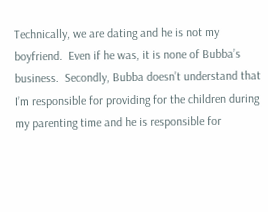Technically, we are dating and he is not my boyfriend.  Even if he was, it is none of Bubba’s business.  Secondly, Bubba doesn’t understand that I’m responsible for providing for the children during my parenting time and he is responsible for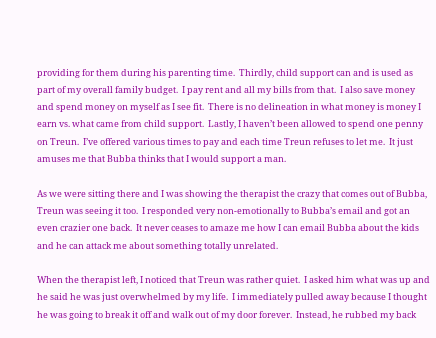providing for them during his parenting time.  Thirdly, child support can and is used as part of my overall family budget.  I pay rent and all my bills from that.  I also save money and spend money on myself as I see fit.  There is no delineation in what money is money I earn vs. what came from child support.  Lastly, I haven’t been allowed to spend one penny on Treun.  I’ve offered various times to pay and each time Treun refuses to let me.  It just amuses me that Bubba thinks that I would support a man.

As we were sitting there and I was showing the therapist the crazy that comes out of Bubba, Treun was seeing it too.  I responded very non-emotionally to Bubba’s email and got an even crazier one back.  It never ceases to amaze me how I can email Bubba about the kids and he can attack me about something totally unrelated.

When the therapist left, I noticed that Treun was rather quiet.  I asked him what was up and he said he was just overwhelmed by my life.  I immediately pulled away because I thought he was going to break it off and walk out of my door forever.  Instead, he rubbed my back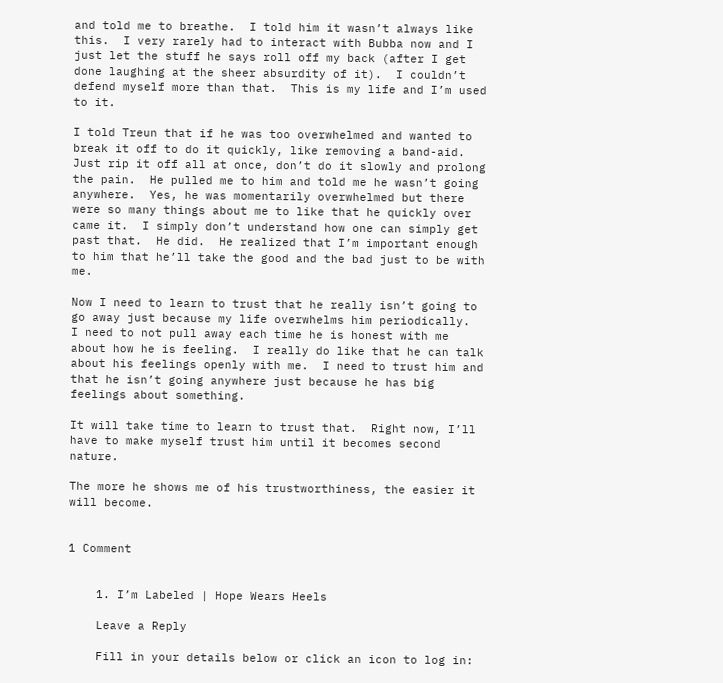and told me to breathe.  I told him it wasn’t always like this.  I very rarely had to interact with Bubba now and I just let the stuff he says roll off my back (after I get done laughing at the sheer absurdity of it).  I couldn’t defend myself more than that.  This is my life and I’m used to it.

I told Treun that if he was too overwhelmed and wanted to break it off to do it quickly, like removing a band-aid.  Just rip it off all at once, don’t do it slowly and prolong the pain.  He pulled me to him and told me he wasn’t going anywhere.  Yes, he was momentarily overwhelmed but there were so many things about me to like that he quickly over came it.  I simply don’t understand how one can simply get past that.  He did.  He realized that I’m important enough to him that he’ll take the good and the bad just to be with me.

Now I need to learn to trust that he really isn’t going to go away just because my life overwhelms him periodically.  I need to not pull away each time he is honest with me about how he is feeling.  I really do like that he can talk about his feelings openly with me.  I need to trust him and that he isn’t going anywhere just because he has big feelings about something.

It will take time to learn to trust that.  Right now, I’ll have to make myself trust him until it becomes second nature.

The more he shows me of his trustworthiness, the easier it will become.


1 Comment


    1. I’m Labeled | Hope Wears Heels

    Leave a Reply

    Fill in your details below or click an icon to log in: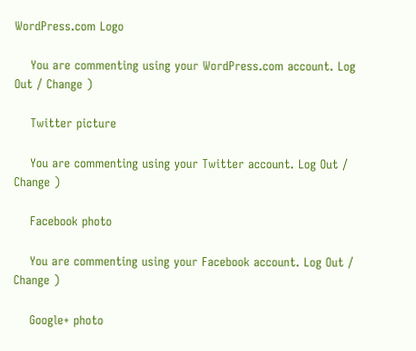WordPress.com Logo

    You are commenting using your WordPress.com account. Log Out / Change )

    Twitter picture

    You are commenting using your Twitter account. Log Out / Change )

    Facebook photo

    You are commenting using your Facebook account. Log Out / Change )

    Google+ photo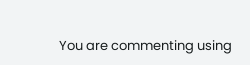You are commenting using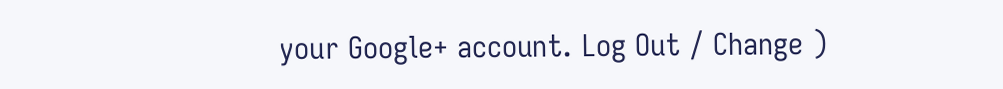your Google+ account. Log Out / Change )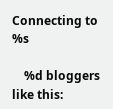Connecting to %s

    %d bloggers like this: